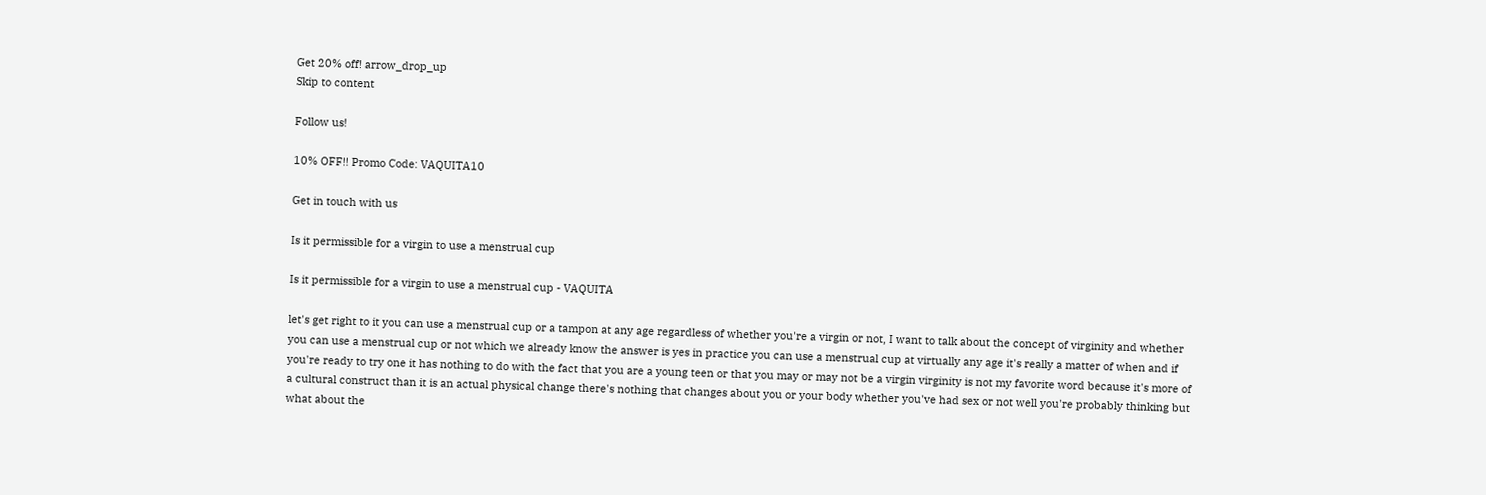Get 20% off! arrow_drop_up
Skip to content

Follow us!

10% OFF!! Promo Code: VAQUITA10

Get in touch with us

Is it permissible for a virgin to use a menstrual cup

Is it permissible for a virgin to use a menstrual cup - VAQUITA

let's get right to it you can use a menstrual cup or a tampon at any age regardless of whether you're a virgin or not, I want to talk about the concept of virginity and whether you can use a menstrual cup or not which we already know the answer is yes in practice you can use a menstrual cup at virtually any age it's really a matter of when and if you're ready to try one it has nothing to do with the fact that you are a young teen or that you may or may not be a virgin virginity is not my favorite word because it's more of a cultural construct than it is an actual physical change there's nothing that changes about you or your body whether you've had sex or not well you're probably thinking but what about the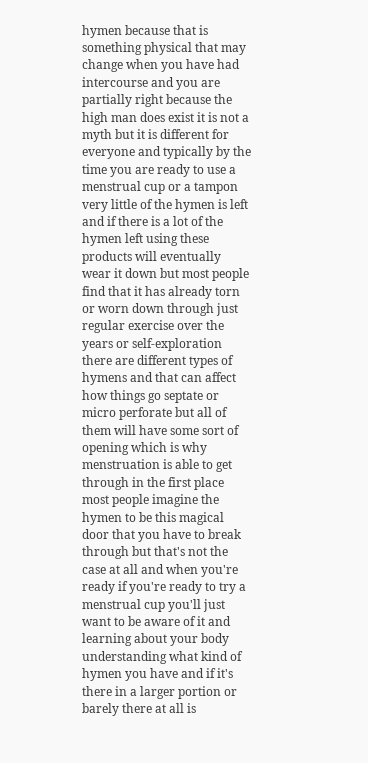hymen because that is something physical that may change when you have had intercourse and you are partially right because the high man does exist it is not a myth but it is different for everyone and typically by the time you are ready to use a menstrual cup or a tampon very little of the hymen is left and if there is a lot of the hymen left using these products will eventually wear it down but most people find that it has already torn or worn down through just regular exercise over the years or self-exploration there are different types of hymens and that can affect how things go septate or micro perforate but all of them will have some sort of opening which is why menstruation is able to get through in the first place most people imagine the hymen to be this magical door that you have to break through but that's not the case at all and when you're ready if you're ready to try a menstrual cup you'll just want to be aware of it and learning about your body understanding what kind of hymen you have and if it's there in a larger portion or barely there at all is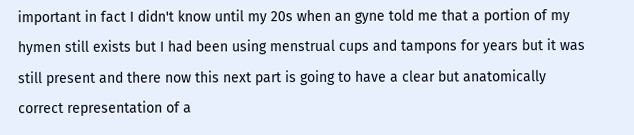important in fact I didn't know until my 20s when an gyne told me that a portion of my hymen still exists but I had been using menstrual cups and tampons for years but it was still present and there now this next part is going to have a clear but anatomically correct representation of a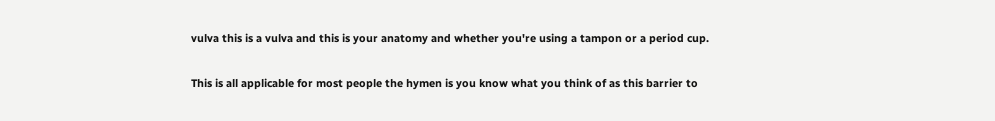vulva this is a vulva and this is your anatomy and whether you're using a tampon or a period cup.

This is all applicable for most people the hymen is you know what you think of as this barrier to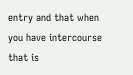entry and that when you have intercourse that is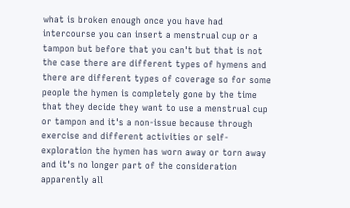what is broken enough once you have had intercourse you can insert a menstrual cup or a tampon but before that you can't but that is not the case there are different types of hymens and there are different types of coverage so for some people the hymen is completely gone by the time that they decide they want to use a menstrual cup or tampon and it's a non-issue because through exercise and different activities or self-exploration the hymen has worn away or torn away and it's no longer part of the consideration apparently all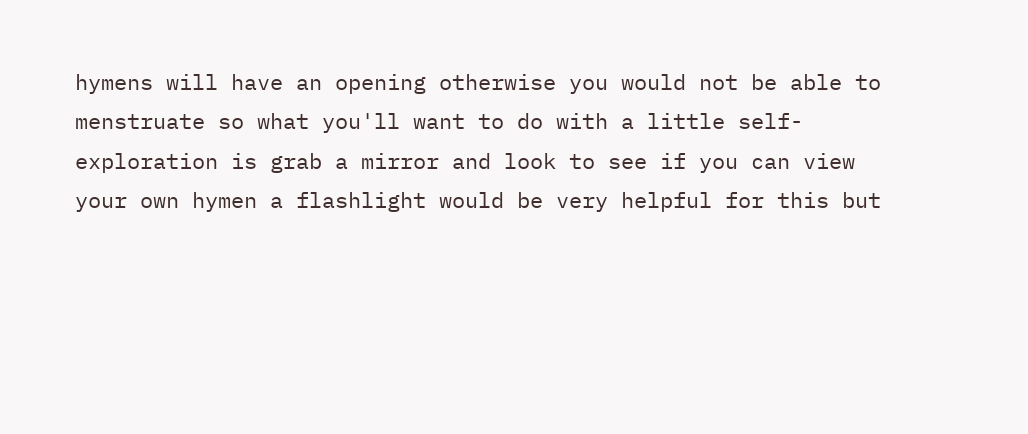hymens will have an opening otherwise you would not be able to menstruate so what you'll want to do with a little self-exploration is grab a mirror and look to see if you can view your own hymen a flashlight would be very helpful for this but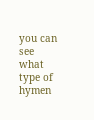you can see what type of hymen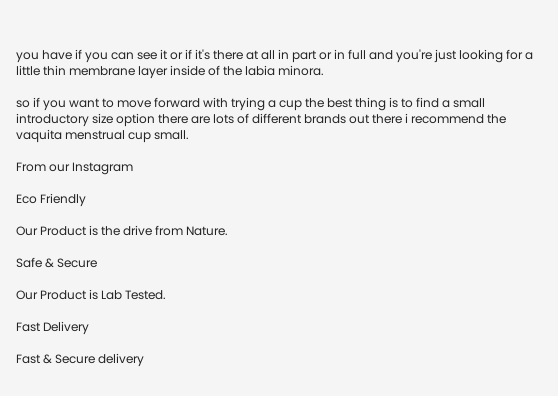you have if you can see it or if it's there at all in part or in full and you're just looking for a little thin membrane layer inside of the labia minora.

so if you want to move forward with trying a cup the best thing is to find a small introductory size option there are lots of different brands out there i recommend the vaquita menstrual cup small.

From our Instagram

Eco Friendly

Our Product is the drive from Nature.

Safe & Secure

Our Product is Lab Tested.

Fast Delivery

Fast & Secure delivery